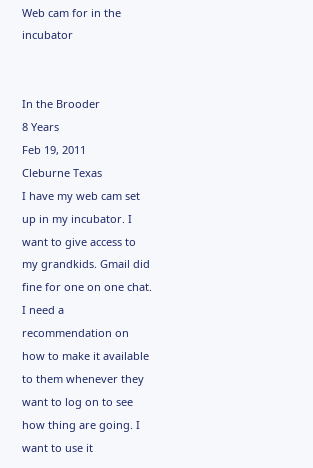Web cam for in the incubator


In the Brooder
8 Years
Feb 19, 2011
Cleburne Texas
I have my web cam set up in my incubator. I want to give access to my grandkids. Gmail did fine for one on one chat. I need a recommendation on how to make it available to them whenever they want to log on to see how thing are going. I want to use it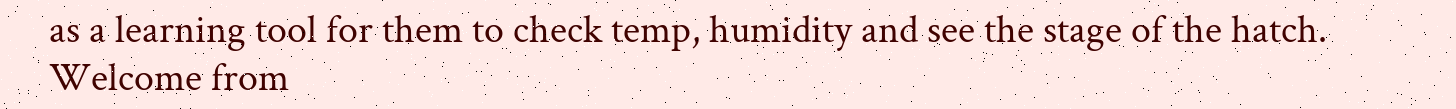as a learning tool for them to check temp, humidity and see the stage of the hatch.
Welcome from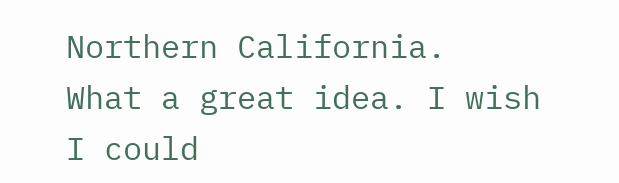Northern California.
What a great idea. I wish I could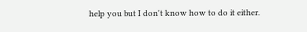help you but I don't know how to do it either.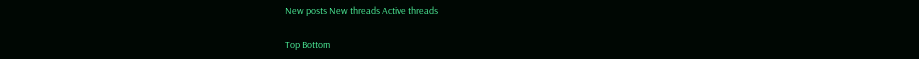New posts New threads Active threads

Top Bottom